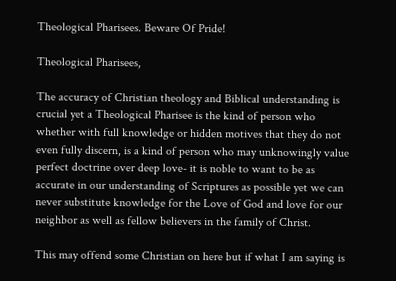Theological Pharisees. Beware Of Pride!

Theological Pharisees,

The accuracy of Christian theology and Biblical understanding is crucial yet a Theological Pharisee is the kind of person who whether with full knowledge or hidden motives that they do not even fully discern, is a kind of person who may unknowingly value perfect doctrine over deep love- it is noble to want to be as accurate in our understanding of Scriptures as possible yet we can never substitute knowledge for the Love of God and love for our neighbor as well as fellow believers in the family of Christ.

This may offend some Christian on here but if what I am saying is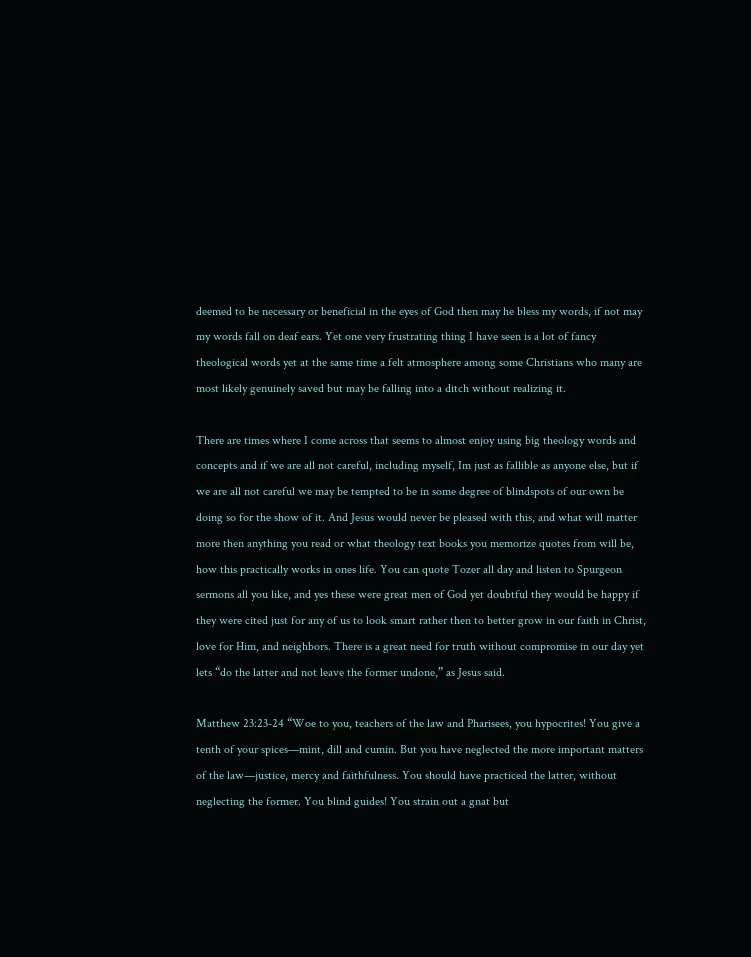deemed to be necessary or beneficial in the eyes of God then may he bless my words, if not may my words fall on deaf ears. Yet one very frustrating thing I have seen is a lot of fancy theological words yet at the same time a felt atmosphere among some Christians who many are most likely genuinely saved but may be falling into a ditch without realizing it.

There are times where I come across that seems to almost enjoy using big theology words and concepts and if we are all not careful, including myself, Im just as fallible as anyone else, but if we are all not careful we may be tempted to be in some degree of blindspots of our own be doing so for the show of it. And Jesus would never be pleased with this, and what will matter more then anything you read or what theology text books you memorize quotes from will be, how this practically works in ones life. You can quote Tozer all day and listen to Spurgeon sermons all you like, and yes these were great men of God yet doubtful they would be happy if they were cited just for any of us to look smart rather then to better grow in our faith in Christ, love for Him, and neighbors. There is a great need for truth without compromise in our day yet lets “do the latter and not leave the former undone,” as Jesus said.

Matthew 23:23-24 “Woe to you, teachers of the law and Pharisees, you hypocrites! You give a tenth of your spices—mint, dill and cumin. But you have neglected the more important matters of the law—justice, mercy and faithfulness. You should have practiced the latter, without neglecting the former. You blind guides! You strain out a gnat but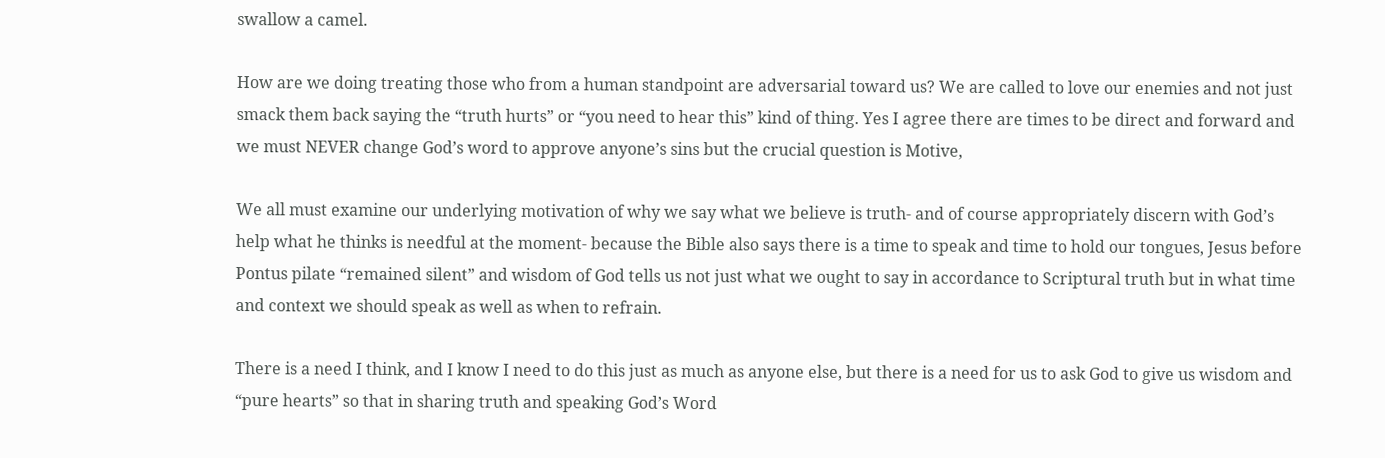swallow a camel.

How are we doing treating those who from a human standpoint are adversarial toward us? We are called to love our enemies and not just smack them back saying the “truth hurts” or “you need to hear this” kind of thing. Yes I agree there are times to be direct and forward and we must NEVER change God’s word to approve anyone’s sins but the crucial question is Motive,

We all must examine our underlying motivation of why we say what we believe is truth- and of course appropriately discern with God’s help what he thinks is needful at the moment- because the Bible also says there is a time to speak and time to hold our tongues, Jesus before Pontus pilate “remained silent” and wisdom of God tells us not just what we ought to say in accordance to Scriptural truth but in what time and context we should speak as well as when to refrain.

There is a need I think, and I know I need to do this just as much as anyone else, but there is a need for us to ask God to give us wisdom and “pure hearts” so that in sharing truth and speaking God’s Word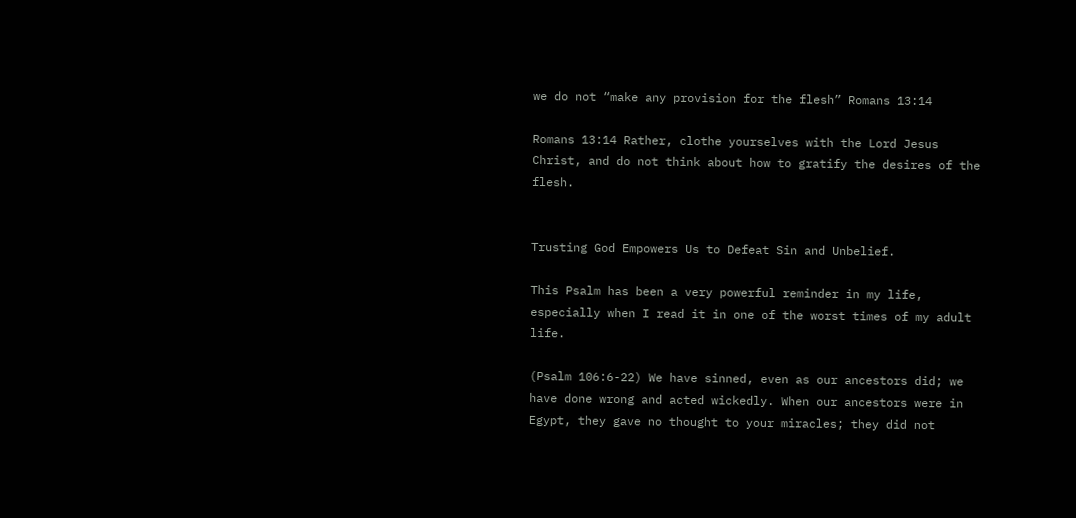we do not “make any provision for the flesh” Romans 13:14

Romans 13:14 Rather, clothe yourselves with the Lord Jesus Christ, and do not think about how to gratify the desires of the flesh.


Trusting God Empowers Us to Defeat Sin and Unbelief.

This Psalm has been a very powerful reminder in my life, especially when I read it in one of the worst times of my adult life.

(Psalm 106:6-22) We have sinned, even as our ancestors did; we have done wrong and acted wickedly. When our ancestors were in Egypt, they gave no thought to your miracles; they did not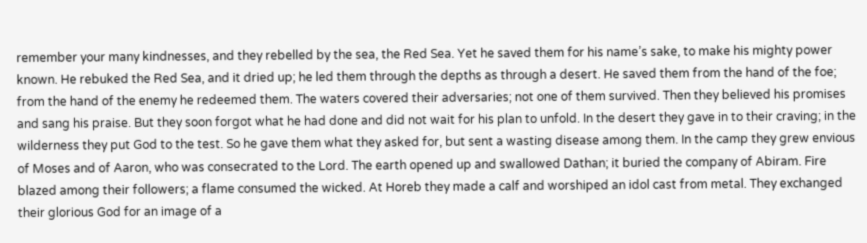remember your many kindnesses, and they rebelled by the sea, the Red Sea. Yet he saved them for his name’s sake, to make his mighty power known. He rebuked the Red Sea, and it dried up; he led them through the depths as through a desert. He saved them from the hand of the foe; from the hand of the enemy he redeemed them. The waters covered their adversaries; not one of them survived. Then they believed his promises and sang his praise. But they soon forgot what he had done and did not wait for his plan to unfold. In the desert they gave in to their craving; in the wilderness they put God to the test. So he gave them what they asked for, but sent a wasting disease among them. In the camp they grew envious of Moses and of Aaron, who was consecrated to the Lord. The earth opened up and swallowed Dathan; it buried the company of Abiram. Fire blazed among their followers; a flame consumed the wicked. At Horeb they made a calf and worshiped an idol cast from metal. They exchanged their glorious God for an image of a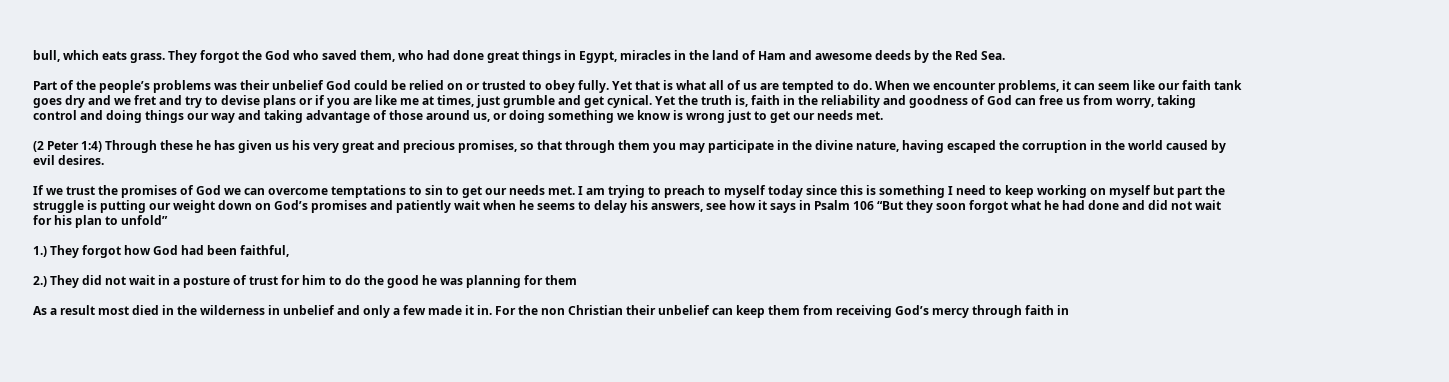bull, which eats grass. They forgot the God who saved them, who had done great things in Egypt, miracles in the land of Ham and awesome deeds by the Red Sea.

Part of the people’s problems was their unbelief God could be relied on or trusted to obey fully. Yet that is what all of us are tempted to do. When we encounter problems, it can seem like our faith tank goes dry and we fret and try to devise plans or if you are like me at times, just grumble and get cynical. Yet the truth is, faith in the reliability and goodness of God can free us from worry, taking control and doing things our way and taking advantage of those around us, or doing something we know is wrong just to get our needs met.

(2 Peter 1:4) Through these he has given us his very great and precious promises, so that through them you may participate in the divine nature, having escaped the corruption in the world caused by evil desires.

If we trust the promises of God we can overcome temptations to sin to get our needs met. I am trying to preach to myself today since this is something I need to keep working on myself but part the struggle is putting our weight down on God’s promises and patiently wait when he seems to delay his answers, see how it says in Psalm 106 “But they soon forgot what he had done and did not wait for his plan to unfold”

1.) They forgot how God had been faithful,

2.) They did not wait in a posture of trust for him to do the good he was planning for them

As a result most died in the wilderness in unbelief and only a few made it in. For the non Christian their unbelief can keep them from receiving God’s mercy through faith in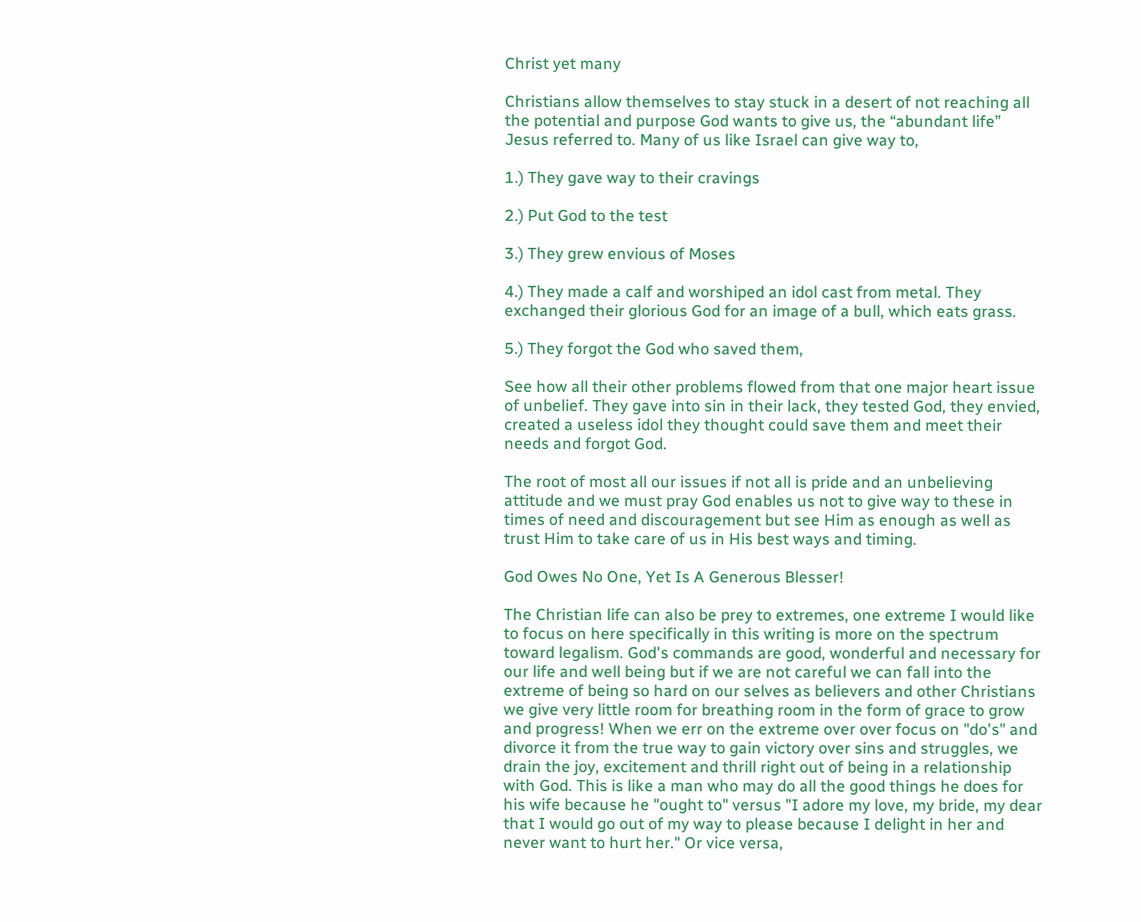Christ yet many

Christians allow themselves to stay stuck in a desert of not reaching all the potential and purpose God wants to give us, the “abundant life” Jesus referred to. Many of us like Israel can give way to,

1.) They gave way to their cravings

2.) Put God to the test

3.) They grew envious of Moses

4.) They made a calf and worshiped an idol cast from metal. They exchanged their glorious God for an image of a bull, which eats grass.

5.) They forgot the God who saved them,

See how all their other problems flowed from that one major heart issue of unbelief. They gave into sin in their lack, they tested God, they envied, created a useless idol they thought could save them and meet their needs and forgot God.

The root of most all our issues if not all is pride and an unbelieving attitude and we must pray God enables us not to give way to these in times of need and discouragement but see Him as enough as well as trust Him to take care of us in His best ways and timing.

God Owes No One, Yet Is A Generous Blesser!

The Christian life can also be prey to extremes, one extreme I would like to focus on here specifically in this writing is more on the spectrum toward legalism. God's commands are good, wonderful and necessary for our life and well being but if we are not careful we can fall into the extreme of being so hard on our selves as believers and other Christians we give very little room for breathing room in the form of grace to grow and progress! When we err on the extreme over over focus on "do's" and divorce it from the true way to gain victory over sins and struggles, we drain the joy, excitement and thrill right out of being in a relationship with God. This is like a man who may do all the good things he does for his wife because he "ought to" versus "I adore my love, my bride, my dear that I would go out of my way to please because I delight in her and never want to hurt her." Or vice versa,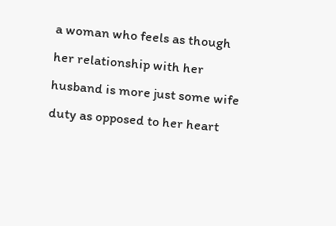a woman who feels as though her relationship with her husband is more just some wife duty as opposed to her heart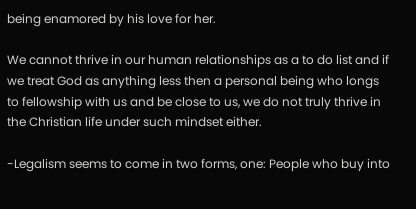being enamored by his love for her.

We cannot thrive in our human relationships as a to do list and if we treat God as anything less then a personal being who longs to fellowship with us and be close to us, we do not truly thrive in the Christian life under such mindset either.

-Legalism seems to come in two forms, one: People who buy into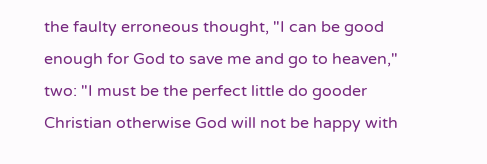the faulty erroneous thought, "I can be good enough for God to save me and go to heaven," two: "I must be the perfect little do gooder Christian otherwise God will not be happy with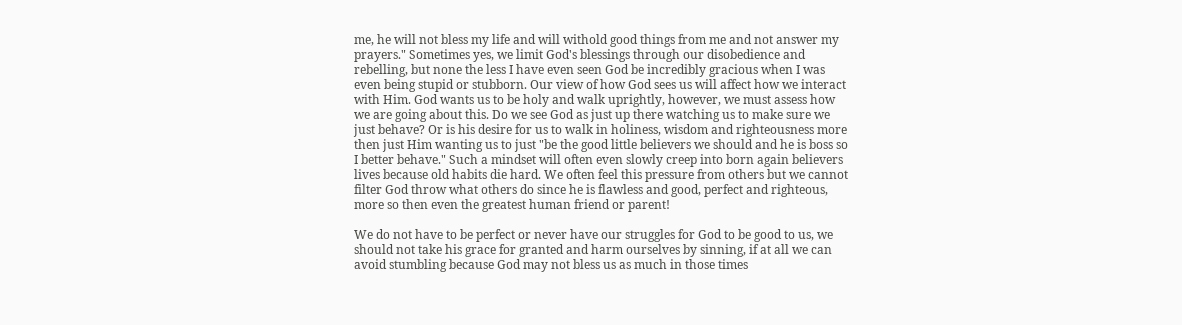me, he will not bless my life and will withold good things from me and not answer my prayers." Sometimes yes, we limit God's blessings through our disobedience and rebelling, but none the less I have even seen God be incredibly gracious when I was even being stupid or stubborn. Our view of how God sees us will affect how we interact with Him. God wants us to be holy and walk uprightly, however, we must assess how we are going about this. Do we see God as just up there watching us to make sure we just behave? Or is his desire for us to walk in holiness, wisdom and righteousness more then just Him wanting us to just "be the good little believers we should and he is boss so I better behave." Such a mindset will often even slowly creep into born again believers lives because old habits die hard. We often feel this pressure from others but we cannot filter God throw what others do since he is flawless and good, perfect and righteous, more so then even the greatest human friend or parent!

We do not have to be perfect or never have our struggles for God to be good to us, we should not take his grace for granted and harm ourselves by sinning, if at all we can avoid stumbling because God may not bless us as much in those times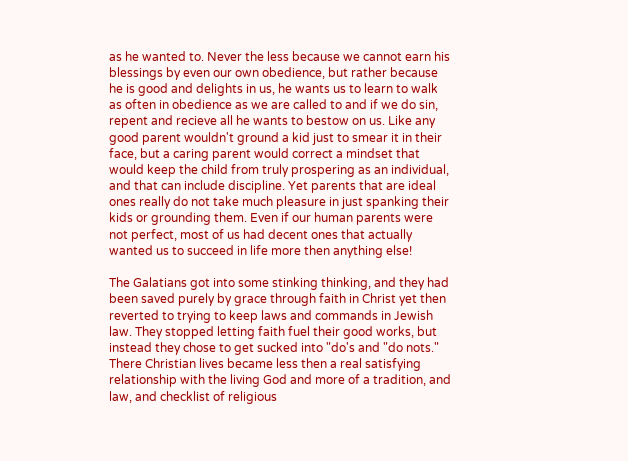as he wanted to. Never the less because we cannot earn his blessings by even our own obedience, but rather because he is good and delights in us, he wants us to learn to walk as often in obedience as we are called to and if we do sin, repent and recieve all he wants to bestow on us. Like any good parent wouldn't ground a kid just to smear it in their face, but a caring parent would correct a mindset that would keep the child from truly prospering as an individual, and that can include discipline. Yet parents that are ideal ones really do not take much pleasure in just spanking their kids or grounding them. Even if our human parents were not perfect, most of us had decent ones that actually wanted us to succeed in life more then anything else!

The Galatians got into some stinking thinking, and they had been saved purely by grace through faith in Christ yet then reverted to trying to keep laws and commands in Jewish law. They stopped letting faith fuel their good works, but instead they chose to get sucked into "do's and "do nots." There Christian lives became less then a real satisfying relationship with the living God and more of a tradition, and law, and checklist of religious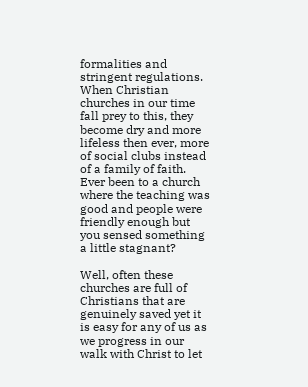formalities and stringent regulations. When Christian churches in our time fall prey to this, they become dry and more lifeless then ever, more of social clubs instead of a family of faith. Ever been to a church where the teaching was good and people were friendly enough but you sensed something a little stagnant?

Well, often these churches are full of Christians that are genuinely saved yet it is easy for any of us as we progress in our walk with Christ to let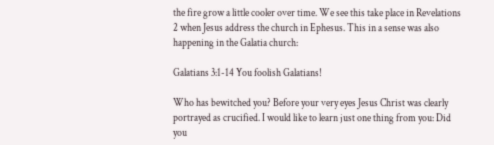the fire grow a little cooler over time. We see this take place in Revelations 2 when Jesus address the church in Ephesus. This in a sense was also happening in the Galatia church:

Galatians 3:1-14 You foolish Galatians!

Who has bewitched you? Before your very eyes Jesus Christ was clearly portrayed as crucified. I would like to learn just one thing from you: Did you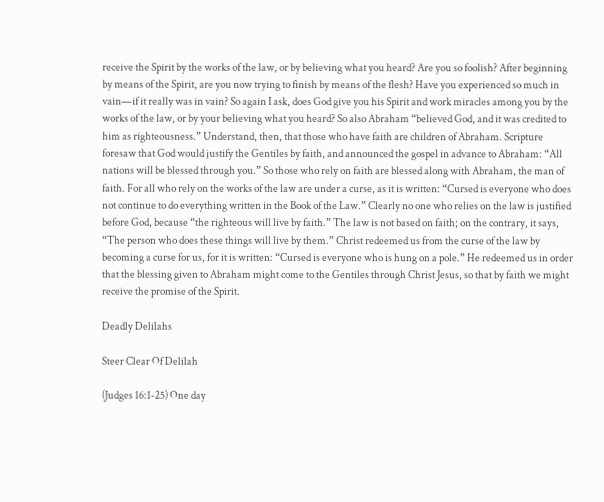receive the Spirit by the works of the law, or by believing what you heard? Are you so foolish? After beginning by means of the Spirit, are you now trying to finish by means of the flesh? Have you experienced so much in vain—if it really was in vain? So again I ask, does God give you his Spirit and work miracles among you by the works of the law, or by your believing what you heard? So also Abraham “believed God, and it was credited to him as righteousness.” Understand, then, that those who have faith are children of Abraham. Scripture foresaw that God would justify the Gentiles by faith, and announced the gospel in advance to Abraham: “All nations will be blessed through you.” So those who rely on faith are blessed along with Abraham, the man of faith. For all who rely on the works of the law are under a curse, as it is written: “Cursed is everyone who does not continue to do everything written in the Book of the Law.” Clearly no one who relies on the law is justified before God, because “the righteous will live by faith.” The law is not based on faith; on the contrary, it says, “The person who does these things will live by them.” Christ redeemed us from the curse of the law by becoming a curse for us, for it is written: “Cursed is everyone who is hung on a pole.” He redeemed us in order that the blessing given to Abraham might come to the Gentiles through Christ Jesus, so that by faith we might receive the promise of the Spirit.

Deadly Delilahs

Steer Clear Of Delilah

(Judges 16:1-25) One day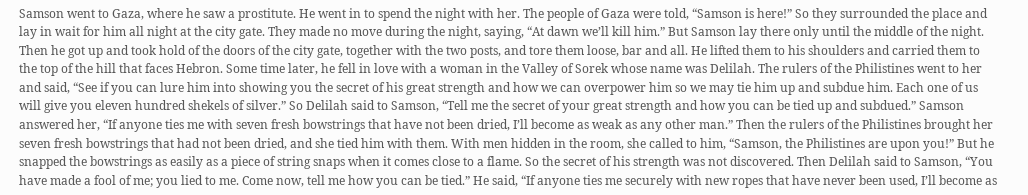Samson went to Gaza, where he saw a prostitute. He went in to spend the night with her. The people of Gaza were told, “Samson is here!” So they surrounded the place and lay in wait for him all night at the city gate. They made no move during the night, saying, “At dawn we’ll kill him.” But Samson lay there only until the middle of the night. Then he got up and took hold of the doors of the city gate, together with the two posts, and tore them loose, bar and all. He lifted them to his shoulders and carried them to the top of the hill that faces Hebron. Some time later, he fell in love with a woman in the Valley of Sorek whose name was Delilah. The rulers of the Philistines went to her and said, “See if you can lure him into showing you the secret of his great strength and how we can overpower him so we may tie him up and subdue him. Each one of us will give you eleven hundred shekels of silver.” So Delilah said to Samson, “Tell me the secret of your great strength and how you can be tied up and subdued.” Samson answered her, “If anyone ties me with seven fresh bowstrings that have not been dried, I’ll become as weak as any other man.” Then the rulers of the Philistines brought her seven fresh bowstrings that had not been dried, and she tied him with them. With men hidden in the room, she called to him, “Samson, the Philistines are upon you!” But he snapped the bowstrings as easily as a piece of string snaps when it comes close to a flame. So the secret of his strength was not discovered. Then Delilah said to Samson, “You have made a fool of me; you lied to me. Come now, tell me how you can be tied.” He said, “If anyone ties me securely with new ropes that have never been used, I’ll become as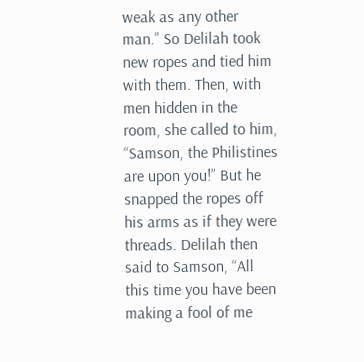weak as any other man.” So Delilah took new ropes and tied him with them. Then, with men hidden in the room, she called to him, “Samson, the Philistines are upon you!” But he snapped the ropes off his arms as if they were threads. Delilah then said to Samson, “All this time you have been making a fool of me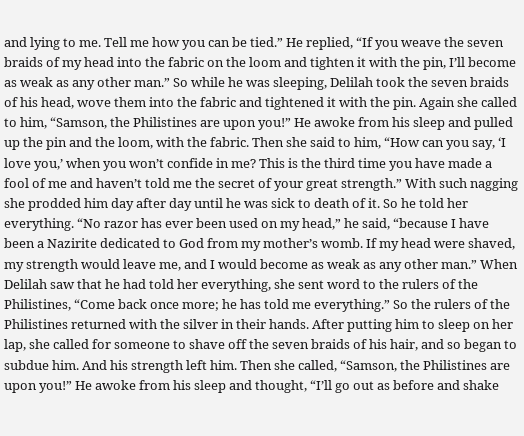and lying to me. Tell me how you can be tied.” He replied, “If you weave the seven braids of my head into the fabric on the loom and tighten it with the pin, I’ll become as weak as any other man.” So while he was sleeping, Delilah took the seven braids of his head, wove them into the fabric and tightened it with the pin. Again she called to him, “Samson, the Philistines are upon you!” He awoke from his sleep and pulled up the pin and the loom, with the fabric. Then she said to him, “How can you say, ‘I love you,’ when you won’t confide in me? This is the third time you have made a fool of me and haven’t told me the secret of your great strength.” With such nagging she prodded him day after day until he was sick to death of it. So he told her everything. “No razor has ever been used on my head,” he said, “because I have been a Nazirite dedicated to God from my mother’s womb. If my head were shaved, my strength would leave me, and I would become as weak as any other man.” When Delilah saw that he had told her everything, she sent word to the rulers of the Philistines, “Come back once more; he has told me everything.” So the rulers of the Philistines returned with the silver in their hands. After putting him to sleep on her lap, she called for someone to shave off the seven braids of his hair, and so began to subdue him. And his strength left him. Then she called, “Samson, the Philistines are upon you!” He awoke from his sleep and thought, “I’ll go out as before and shake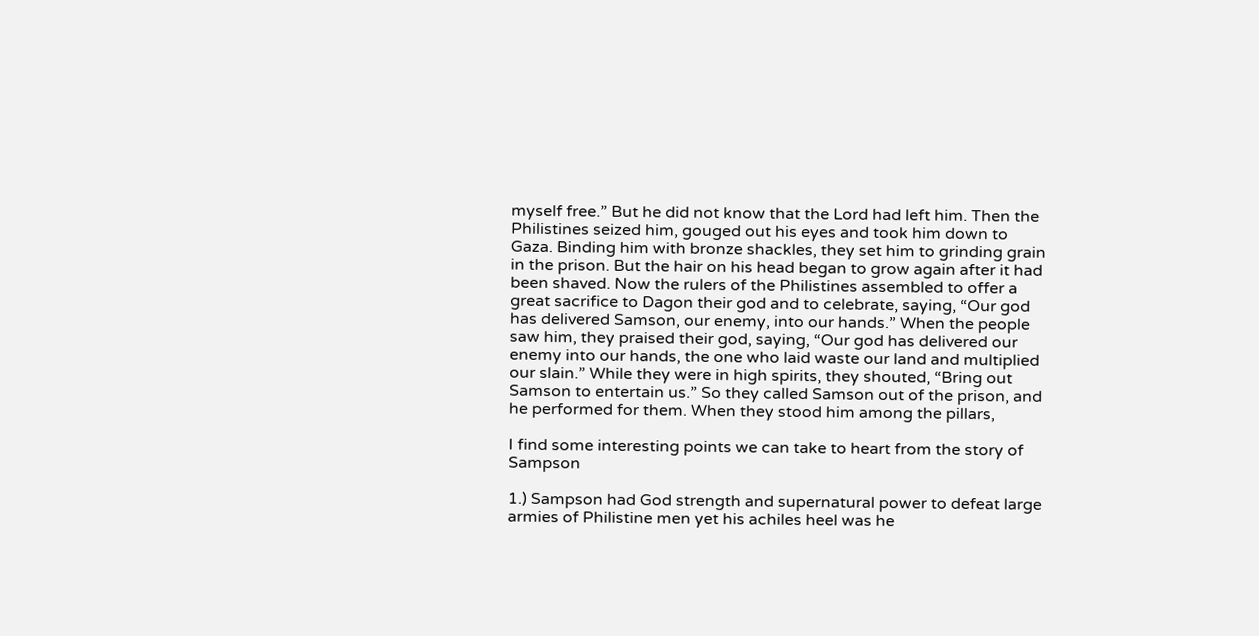myself free.” But he did not know that the Lord had left him. Then the Philistines seized him, gouged out his eyes and took him down to Gaza. Binding him with bronze shackles, they set him to grinding grain in the prison. But the hair on his head began to grow again after it had been shaved. Now the rulers of the Philistines assembled to offer a great sacrifice to Dagon their god and to celebrate, saying, “Our god has delivered Samson, our enemy, into our hands.” When the people saw him, they praised their god, saying, “Our god has delivered our enemy into our hands, the one who laid waste our land and multiplied our slain.” While they were in high spirits, they shouted, “Bring out Samson to entertain us.” So they called Samson out of the prison, and he performed for them. When they stood him among the pillars,

I find some interesting points we can take to heart from the story of Sampson

1.) Sampson had God strength and supernatural power to defeat large armies of Philistine men yet his achiles heel was he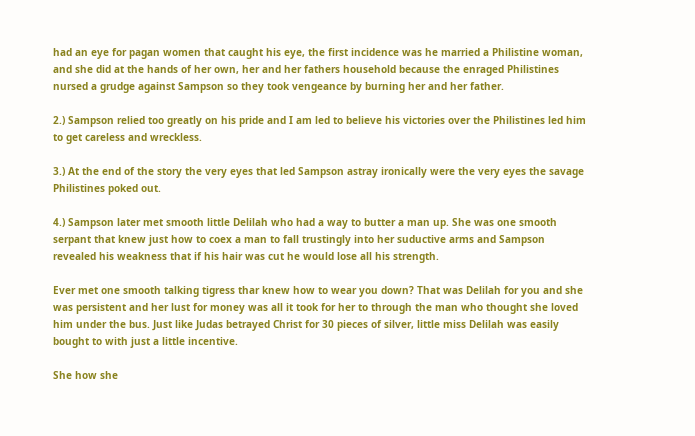had an eye for pagan women that caught his eye, the first incidence was he married a Philistine woman, and she did at the hands of her own, her and her fathers household because the enraged Philistines nursed a grudge against Sampson so they took vengeance by burning her and her father.

2.) Sampson relied too greatly on his pride and I am led to believe his victories over the Philistines led him to get careless and wreckless.

3.) At the end of the story the very eyes that led Sampson astray ironically were the very eyes the savage Philistines poked out.

4.) Sampson later met smooth little Delilah who had a way to butter a man up. She was one smooth serpant that knew just how to coex a man to fall trustingly into her suductive arms and Sampson revealed his weakness that if his hair was cut he would lose all his strength.

Ever met one smooth talking tigress thar knew how to wear you down? That was Delilah for you and she was persistent and her lust for money was all it took for her to through the man who thought she loved him under the bus. Just like Judas betrayed Christ for 30 pieces of silver, little miss Delilah was easily bought to with just a little incentive.

She how she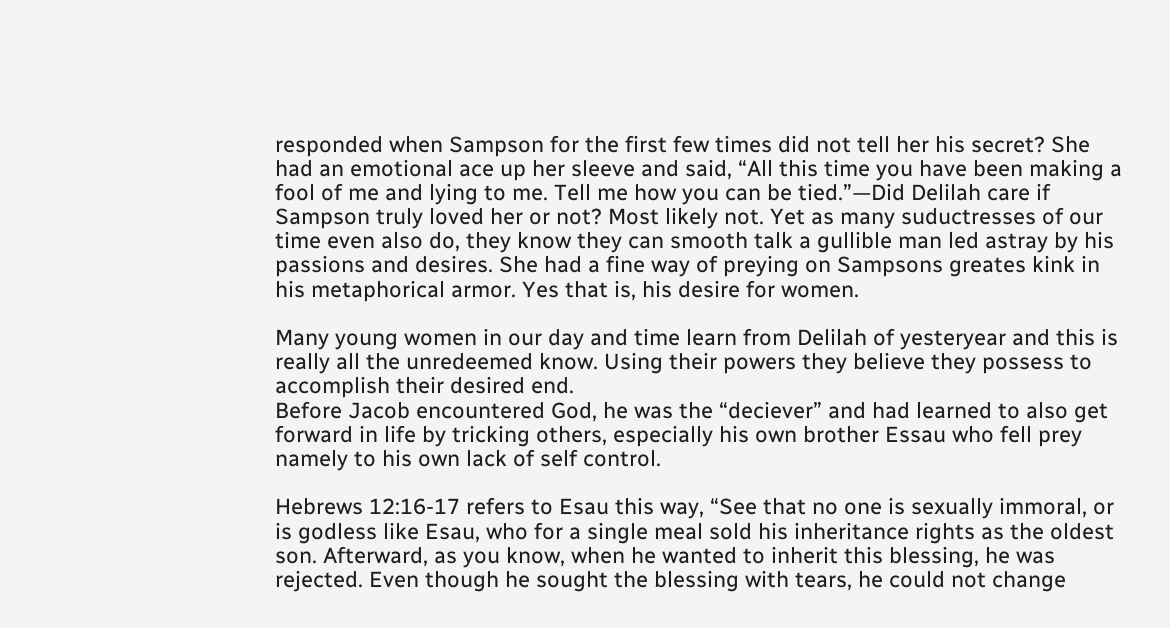responded when Sampson for the first few times did not tell her his secret? She had an emotional ace up her sleeve and said, “All this time you have been making a fool of me and lying to me. Tell me how you can be tied.”—Did Delilah care if Sampson truly loved her or not? Most likely not. Yet as many suductresses of our time even also do, they know they can smooth talk a gullible man led astray by his passions and desires. She had a fine way of preying on Sampsons greates kink in his metaphorical armor. Yes that is, his desire for women.

Many young women in our day and time learn from Delilah of yesteryear and this is really all the unredeemed know. Using their powers they believe they possess to accomplish their desired end.
Before Jacob encountered God, he was the “deciever” and had learned to also get forward in life by tricking others, especially his own brother Essau who fell prey namely to his own lack of self control.

Hebrews 12:16-17 refers to Esau this way, “See that no one is sexually immoral, or is godless like Esau, who for a single meal sold his inheritance rights as the oldest son. Afterward, as you know, when he wanted to inherit this blessing, he was rejected. Even though he sought the blessing with tears, he could not change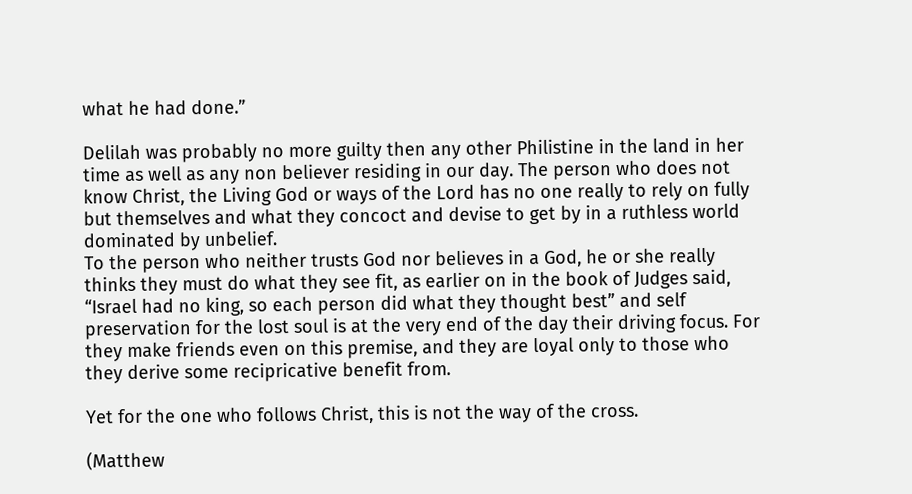what he had done.”

Delilah was probably no more guilty then any other Philistine in the land in her time as well as any non believer residing in our day. The person who does not know Christ, the Living God or ways of the Lord has no one really to rely on fully but themselves and what they concoct and devise to get by in a ruthless world dominated by unbelief.
To the person who neither trusts God nor believes in a God, he or she really thinks they must do what they see fit, as earlier on in the book of Judges said, “Israel had no king, so each person did what they thought best” and self preservation for the lost soul is at the very end of the day their driving focus. For they make friends even on this premise, and they are loyal only to those who they derive some recipricative benefit from.

Yet for the one who follows Christ, this is not the way of the cross.

(Matthew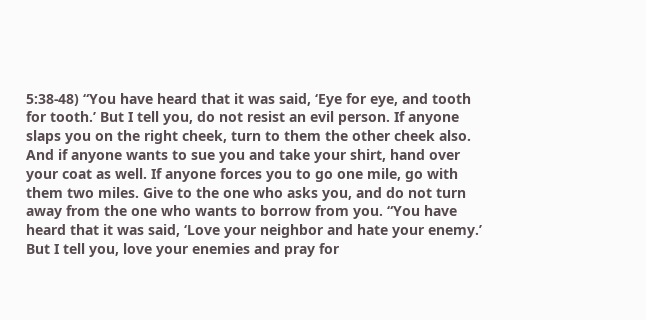5:38-48) “You have heard that it was said, ‘Eye for eye, and tooth for tooth.’ But I tell you, do not resist an evil person. If anyone slaps you on the right cheek, turn to them the other cheek also. And if anyone wants to sue you and take your shirt, hand over your coat as well. If anyone forces you to go one mile, go with them two miles. Give to the one who asks you, and do not turn away from the one who wants to borrow from you. “You have heard that it was said, ‘Love your neighbor and hate your enemy.’ But I tell you, love your enemies and pray for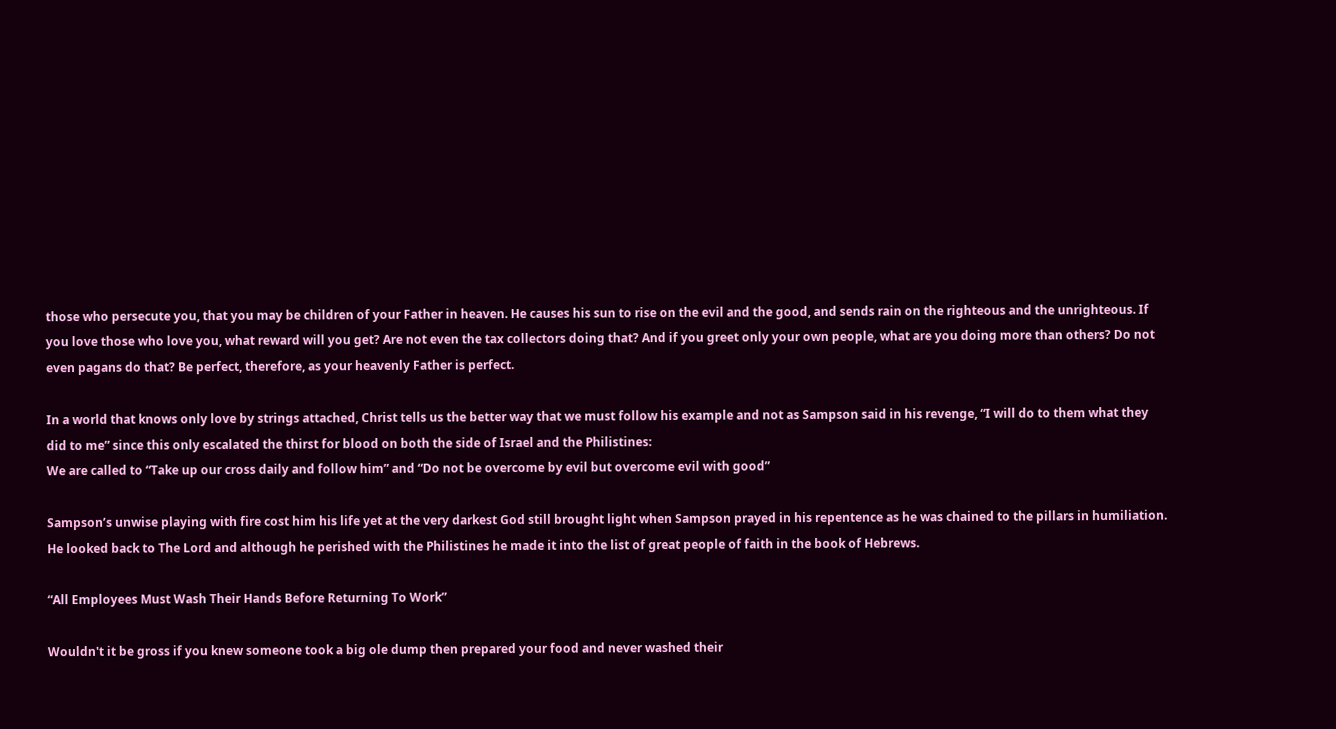those who persecute you, that you may be children of your Father in heaven. He causes his sun to rise on the evil and the good, and sends rain on the righteous and the unrighteous. If you love those who love you, what reward will you get? Are not even the tax collectors doing that? And if you greet only your own people, what are you doing more than others? Do not even pagans do that? Be perfect, therefore, as your heavenly Father is perfect.

In a world that knows only love by strings attached, Christ tells us the better way that we must follow his example and not as Sampson said in his revenge, “I will do to them what they did to me” since this only escalated the thirst for blood on both the side of Israel and the Philistines:
We are called to “Take up our cross daily and follow him” and “Do not be overcome by evil but overcome evil with good”

Sampson’s unwise playing with fire cost him his life yet at the very darkest God still brought light when Sampson prayed in his repentence as he was chained to the pillars in humiliation. He looked back to The Lord and although he perished with the Philistines he made it into the list of great people of faith in the book of Hebrews.

“All Employees Must Wash Their Hands Before Returning To Work”

Wouldn't it be gross if you knew someone took a big ole dump then prepared your food and never washed their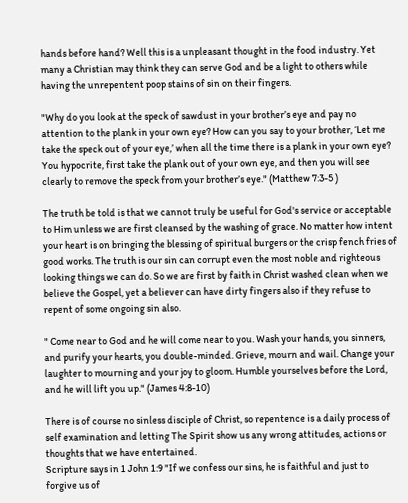hands before hand? Well this is a unpleasant thought in the food industry. Yet many a Christian may think they can serve God and be a light to others while having the unrepentent poop stains of sin on their fingers.

"Why do you look at the speck of sawdust in your brother’s eye and pay no attention to the plank in your own eye? How can you say to your brother, ‘Let me take the speck out of your eye,’ when all the time there is a plank in your own eye? You hypocrite, first take the plank out of your own eye, and then you will see clearly to remove the speck from your brother’s eye." (Matthew 7:3-5 )

The truth be told is that we cannot truly be useful for God's service or acceptable to Him unless we are first cleansed by the washing of grace. No matter how intent your heart is on bringing the blessing of spiritual burgers or the crisp fench fries of good works. The truth is our sin can corrupt even the most noble and righteous looking things we can do. So we are first by faith in Christ washed clean when we believe the Gospel, yet a believer can have dirty fingers also if they refuse to repent of some ongoing sin also.

" Come near to God and he will come near to you. Wash your hands, you sinners, and purify your hearts, you double-minded. Grieve, mourn and wail. Change your laughter to mourning and your joy to gloom. Humble yourselves before the Lord, and he will lift you up." (James 4:8-10)

There is of course no sinless disciple of Christ, so repentence is a daily process of self examination and letting The Spirit show us any wrong attitudes, actions or thoughts that we have entertained.
Scripture says in 1 John 1:9 "If we confess our sins, he is faithful and just to forgive us of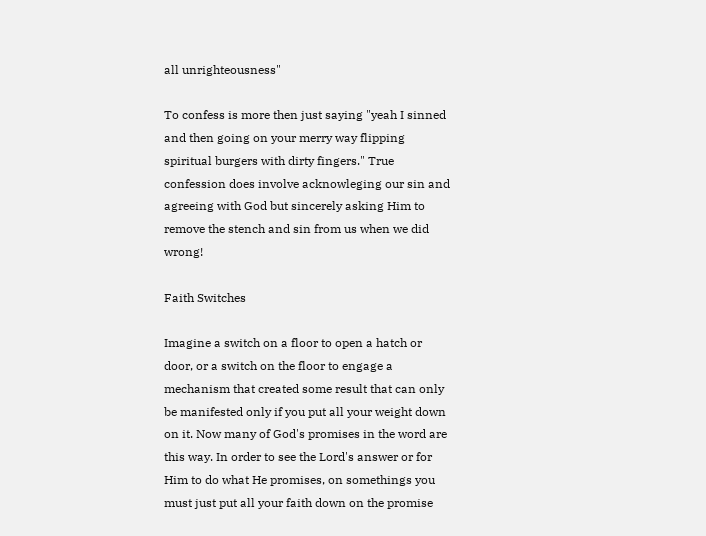all unrighteousness"

To confess is more then just saying "yeah I sinned and then going on your merry way flipping spiritual burgers with dirty fingers." True confession does involve acknowleging our sin and agreeing with God but sincerely asking Him to remove the stench and sin from us when we did wrong!

Faith Switches

Imagine a switch on a floor to open a hatch or door, or a switch on the floor to engage a mechanism that created some result that can only be manifested only if you put all your weight down on it. Now many of God's promises in the word are this way. In order to see the Lord's answer or for Him to do what He promises, on somethings you must just put all your faith down on the promise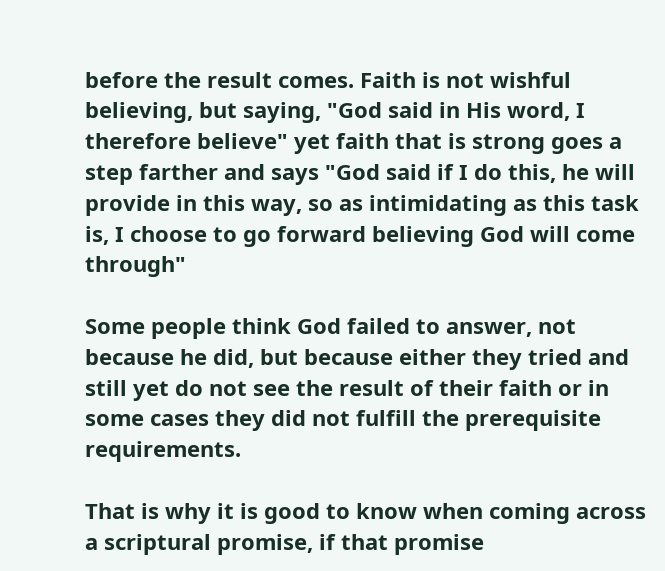before the result comes. Faith is not wishful believing, but saying, "God said in His word, I therefore believe" yet faith that is strong goes a step farther and says "God said if I do this, he will provide in this way, so as intimidating as this task is, I choose to go forward believing God will come through"

Some people think God failed to answer, not because he did, but because either they tried and still yet do not see the result of their faith or in some cases they did not fulfill the prerequisite requirements.

That is why it is good to know when coming across a scriptural promise, if that promise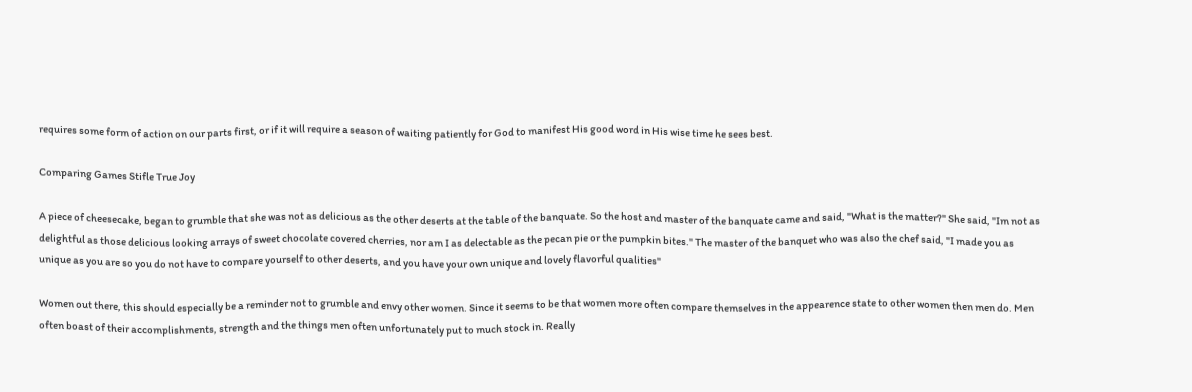requires some form of action on our parts first, or if it will require a season of waiting patiently for God to manifest His good word in His wise time he sees best.

Comparing Games Stifle True Joy

A piece of cheesecake, began to grumble that she was not as delicious as the other deserts at the table of the banquate. So the host and master of the banquate came and said, "What is the matter?" She said, "Im not as delightful as those delicious looking arrays of sweet chocolate covered cherries, nor am I as delectable as the pecan pie or the pumpkin bites." The master of the banquet who was also the chef said, "I made you as unique as you are so you do not have to compare yourself to other deserts, and you have your own unique and lovely flavorful qualities"

Women out there, this should especially be a reminder not to grumble and envy other women. Since it seems to be that women more often compare themselves in the appearence state to other women then men do. Men often boast of their accomplishments, strength and the things men often unfortunately put to much stock in. Really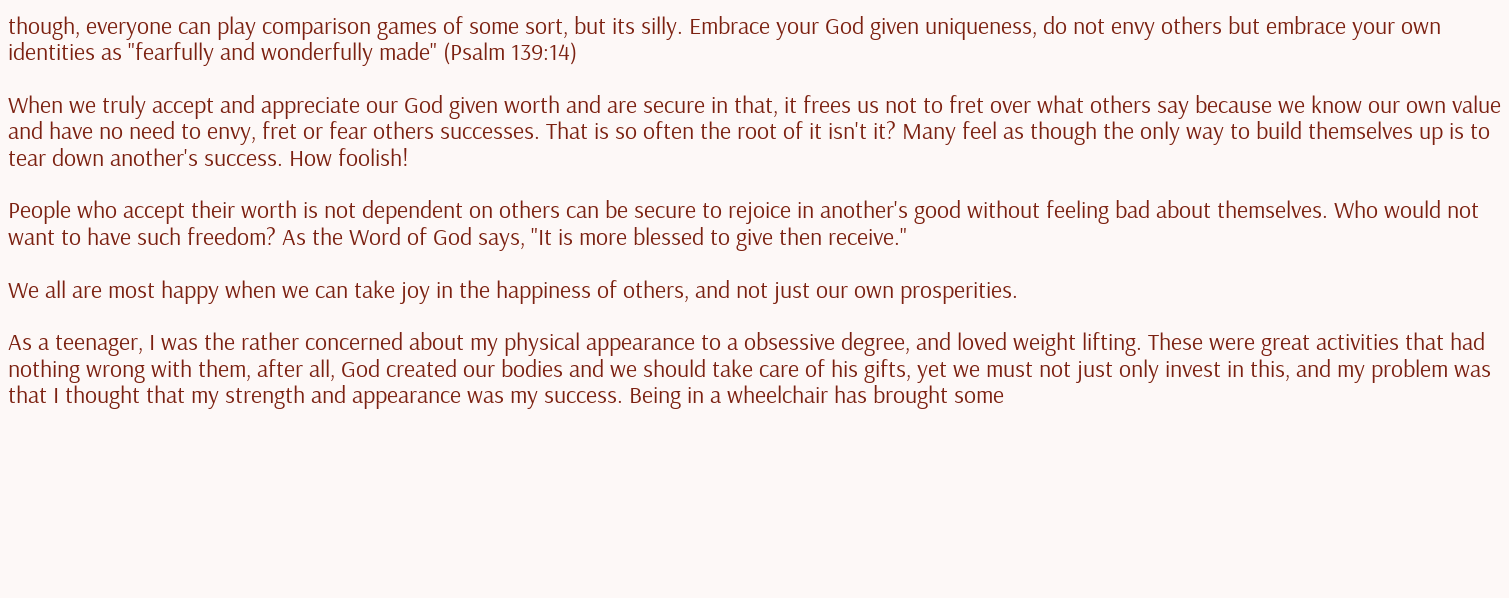though, everyone can play comparison games of some sort, but its silly. Embrace your God given uniqueness, do not envy others but embrace your own identities as "fearfully and wonderfully made" (Psalm 139:14)

When we truly accept and appreciate our God given worth and are secure in that, it frees us not to fret over what others say because we know our own value and have no need to envy, fret or fear others successes. That is so often the root of it isn't it? Many feel as though the only way to build themselves up is to tear down another's success. How foolish!

People who accept their worth is not dependent on others can be secure to rejoice in another's good without feeling bad about themselves. Who would not want to have such freedom? As the Word of God says, "It is more blessed to give then receive."

We all are most happy when we can take joy in the happiness of others, and not just our own prosperities.

As a teenager, I was the rather concerned about my physical appearance to a obsessive degree, and loved weight lifting. These were great activities that had nothing wrong with them, after all, God created our bodies and we should take care of his gifts, yet we must not just only invest in this, and my problem was that I thought that my strength and appearance was my success. Being in a wheelchair has brought some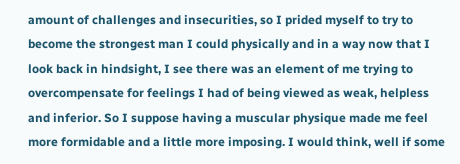amount of challenges and insecurities, so I prided myself to try to become the strongest man I could physically and in a way now that I look back in hindsight, I see there was an element of me trying to overcompensate for feelings I had of being viewed as weak, helpless and inferior. So I suppose having a muscular physique made me feel more formidable and a little more imposing. I would think, well if some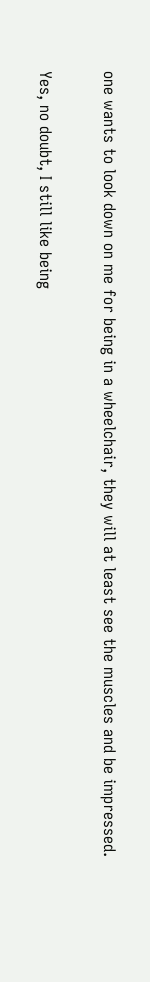one wants to look down on me for being in a wheelchair, they will at least see the muscles and be impressed.

Yes, no doubt, I still like being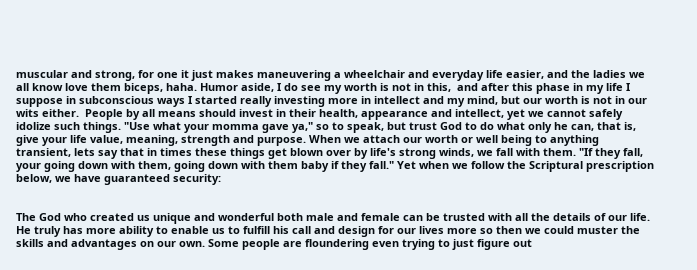muscular and strong, for one it just makes maneuvering a wheelchair and everyday life easier, and the ladies we all know love them biceps, haha. Humor aside, I do see my worth is not in this,  and after this phase in my life I suppose in subconscious ways I started really investing more in intellect and my mind, but our worth is not in our wits either.  People by all means should invest in their health, appearance and intellect, yet we cannot safely idolize such things. "Use what your momma gave ya," so to speak, but trust God to do what only he can, that is, give your life value, meaning, strength and purpose. When we attach our worth or well being to anything transient, lets say that in times these things get blown over by life's strong winds, we fall with them. "If they fall, your going down with them, going down with them baby if they fall." Yet when we follow the Scriptural prescription below, we have guaranteed security:


The God who created us unique and wonderful both male and female can be trusted with all the details of our life. He truly has more ability to enable us to fulfill his call and design for our lives more so then we could muster the skills and advantages on our own. Some people are floundering even trying to just figure out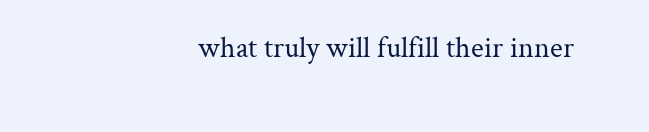what truly will fulfill their inner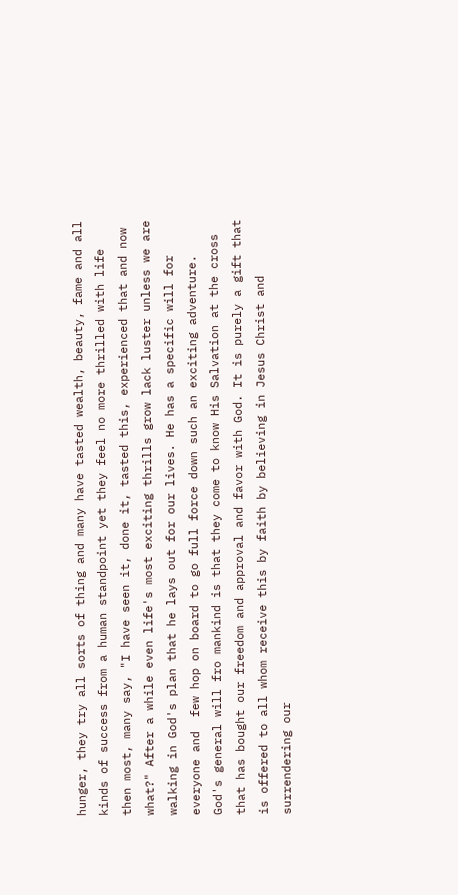hunger, they try all sorts of thing and many have tasted wealth, beauty, fame and all kinds of success from a human standpoint yet they feel no more thrilled with life then most, many say, "I have seen it, done it, tasted this, experienced that and now what?" After a while even life's most exciting thrills grow lack luster unless we are walking in God's plan that he lays out for our lives. He has a specific will for everyone and  few hop on board to go full force down such an exciting adventure.  God's general will fro mankind is that they come to know His Salvation at the cross that has bought our freedom and approval and favor with God. It is purely a gift that is offered to all whom receive this by faith by believing in Jesus Christ and surrendering our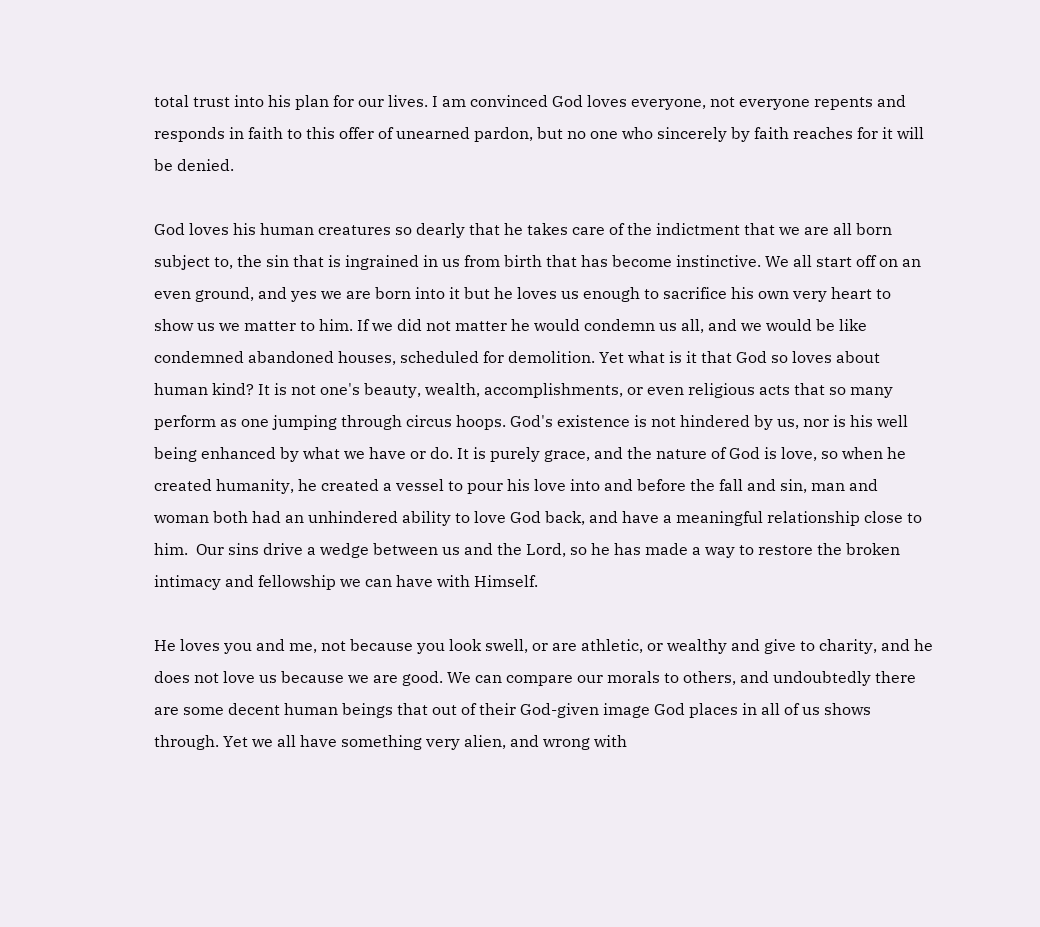total trust into his plan for our lives. I am convinced God loves everyone, not everyone repents and responds in faith to this offer of unearned pardon, but no one who sincerely by faith reaches for it will be denied.

God loves his human creatures so dearly that he takes care of the indictment that we are all born subject to, the sin that is ingrained in us from birth that has become instinctive. We all start off on an even ground, and yes we are born into it but he loves us enough to sacrifice his own very heart to show us we matter to him. If we did not matter he would condemn us all, and we would be like condemned abandoned houses, scheduled for demolition. Yet what is it that God so loves about human kind? It is not one's beauty, wealth, accomplishments, or even religious acts that so many perform as one jumping through circus hoops. God's existence is not hindered by us, nor is his well being enhanced by what we have or do. It is purely grace, and the nature of God is love, so when he created humanity, he created a vessel to pour his love into and before the fall and sin, man and woman both had an unhindered ability to love God back, and have a meaningful relationship close to him.  Our sins drive a wedge between us and the Lord, so he has made a way to restore the broken intimacy and fellowship we can have with Himself.

He loves you and me, not because you look swell, or are athletic, or wealthy and give to charity, and he does not love us because we are good. We can compare our morals to others, and undoubtedly there are some decent human beings that out of their God-given image God places in all of us shows through. Yet we all have something very alien, and wrong with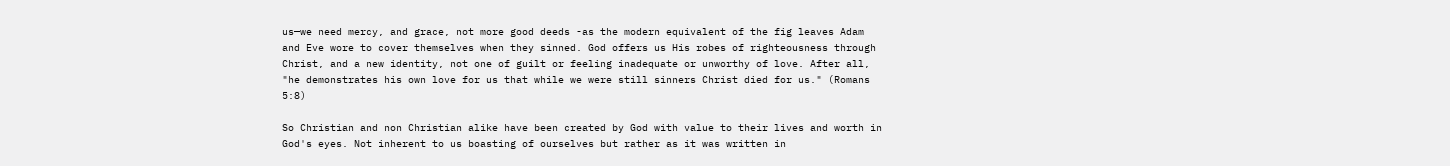us—we need mercy, and grace, not more good deeds -as the modern equivalent of the fig leaves Adam and Eve wore to cover themselves when they sinned. God offers us His robes of righteousness through Christ, and a new identity, not one of guilt or feeling inadequate or unworthy of love. After all, "he demonstrates his own love for us that while we were still sinners Christ died for us." (Romans 5:8)

So Christian and non Christian alike have been created by God with value to their lives and worth in God's eyes. Not inherent to us boasting of ourselves but rather as it was written in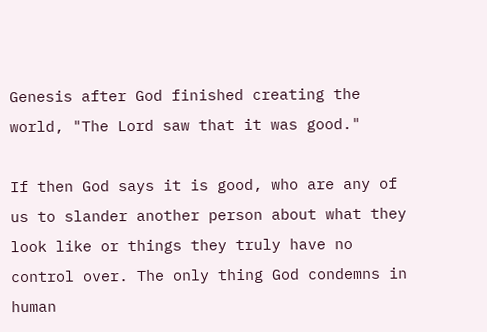Genesis after God finished creating the world, "The Lord saw that it was good."

If then God says it is good, who are any of us to slander another person about what they look like or things they truly have no control over. The only thing God condemns in human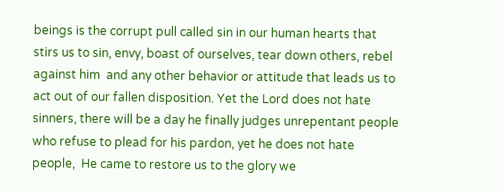beings is the corrupt pull called sin in our human hearts that stirs us to sin, envy, boast of ourselves, tear down others, rebel against him  and any other behavior or attitude that leads us to act out of our fallen disposition. Yet the Lord does not hate sinners, there will be a day he finally judges unrepentant people who refuse to plead for his pardon, yet he does not hate people,  He came to restore us to the glory we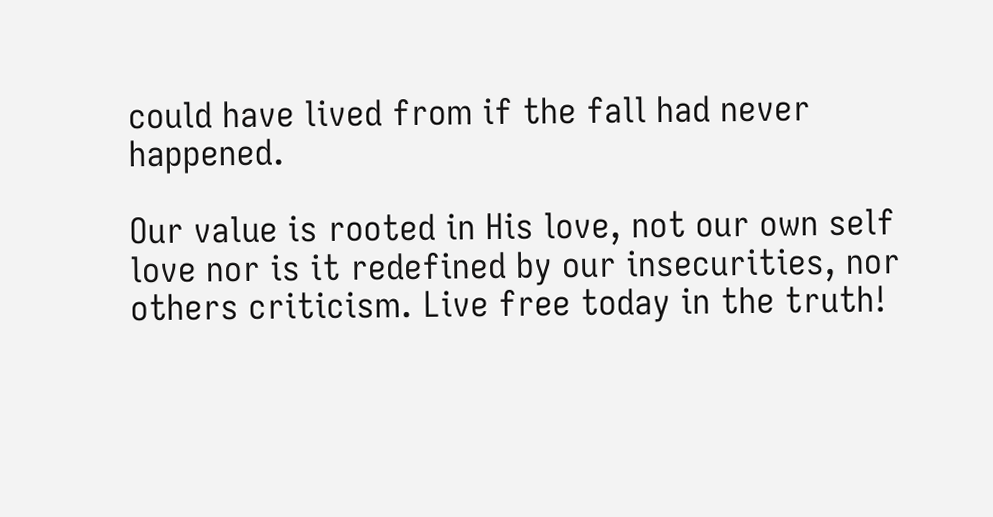could have lived from if the fall had never happened.

Our value is rooted in His love, not our own self love nor is it redefined by our insecurities, nor others criticism. Live free today in the truth!